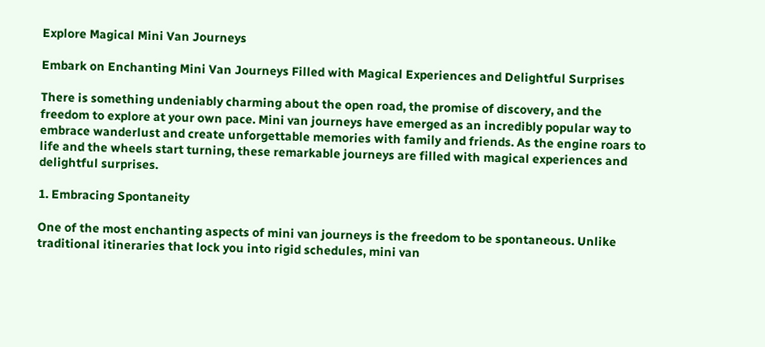Explore Magical Mini Van Journeys

Embark on Enchanting Mini Van Journeys Filled with Magical Experiences and Delightful Surprises

There is something undeniably charming about the open road, the promise of discovery, and the freedom to explore at your own pace. Mini van journeys have emerged as an incredibly popular way to embrace wanderlust and create unforgettable memories with family and friends. As the engine roars to life and the wheels start turning, these remarkable journeys are filled with magical experiences and delightful surprises.

1. Embracing Spontaneity

One of the most enchanting aspects of mini van journeys is the freedom to be spontaneous. Unlike traditional itineraries that lock you into rigid schedules, mini van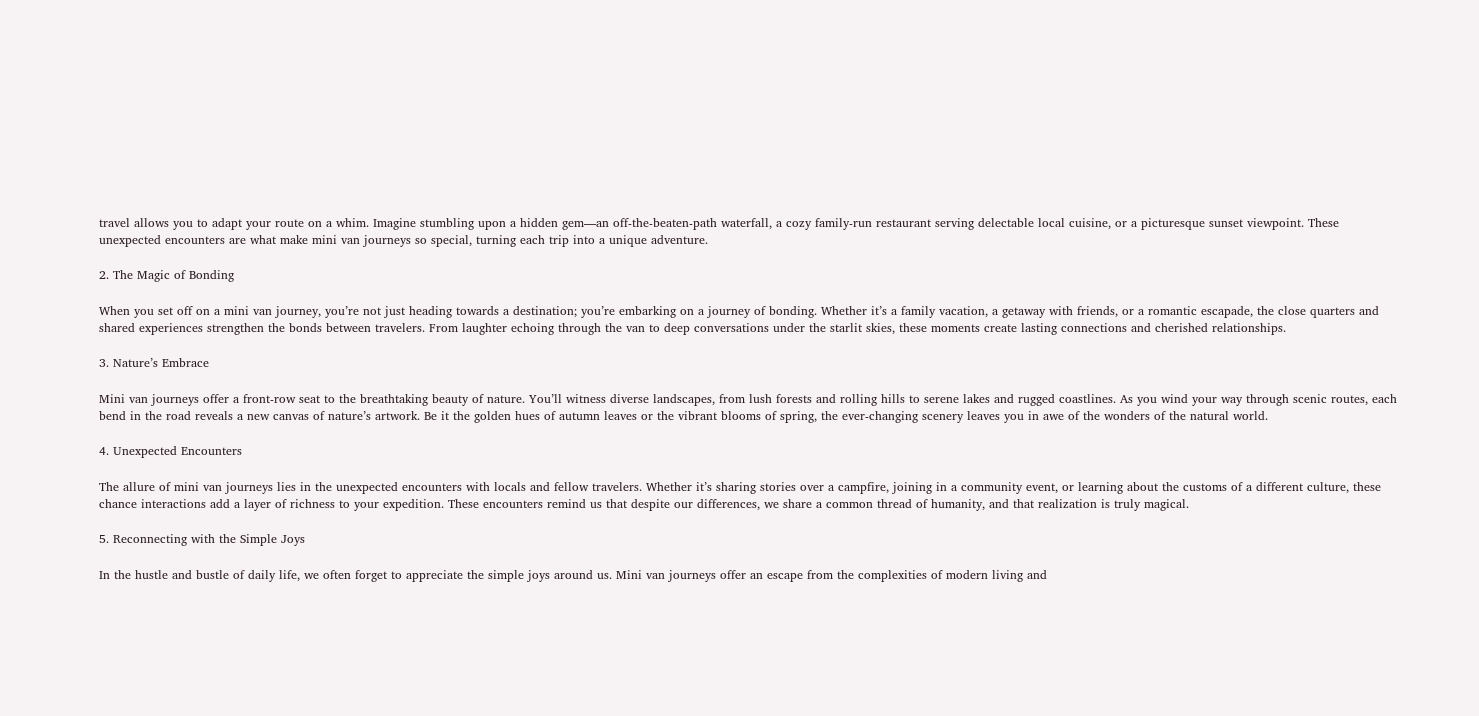travel allows you to adapt your route on a whim. Imagine stumbling upon a hidden gem—an off-the-beaten-path waterfall, a cozy family-run restaurant serving delectable local cuisine, or a picturesque sunset viewpoint. These unexpected encounters are what make mini van journeys so special, turning each trip into a unique adventure.

2. The Magic of Bonding

When you set off on a mini van journey, you’re not just heading towards a destination; you’re embarking on a journey of bonding. Whether it’s a family vacation, a getaway with friends, or a romantic escapade, the close quarters and shared experiences strengthen the bonds between travelers. From laughter echoing through the van to deep conversations under the starlit skies, these moments create lasting connections and cherished relationships.

3. Nature’s Embrace

Mini van journeys offer a front-row seat to the breathtaking beauty of nature. You’ll witness diverse landscapes, from lush forests and rolling hills to serene lakes and rugged coastlines. As you wind your way through scenic routes, each bend in the road reveals a new canvas of nature’s artwork. Be it the golden hues of autumn leaves or the vibrant blooms of spring, the ever-changing scenery leaves you in awe of the wonders of the natural world.

4. Unexpected Encounters

The allure of mini van journeys lies in the unexpected encounters with locals and fellow travelers. Whether it’s sharing stories over a campfire, joining in a community event, or learning about the customs of a different culture, these chance interactions add a layer of richness to your expedition. These encounters remind us that despite our differences, we share a common thread of humanity, and that realization is truly magical.

5. Reconnecting with the Simple Joys

In the hustle and bustle of daily life, we often forget to appreciate the simple joys around us. Mini van journeys offer an escape from the complexities of modern living and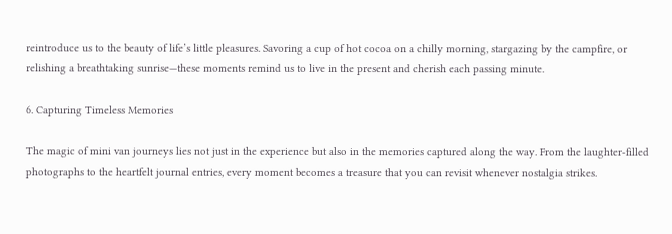reintroduce us to the beauty of life’s little pleasures. Savoring a cup of hot cocoa on a chilly morning, stargazing by the campfire, or relishing a breathtaking sunrise—these moments remind us to live in the present and cherish each passing minute.

6. Capturing Timeless Memories

The magic of mini van journeys lies not just in the experience but also in the memories captured along the way. From the laughter-filled photographs to the heartfelt journal entries, every moment becomes a treasure that you can revisit whenever nostalgia strikes.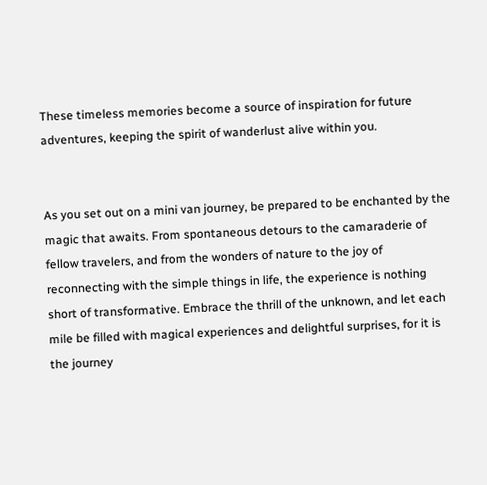These timeless memories become a source of inspiration for future adventures, keeping the spirit of wanderlust alive within you.


As you set out on a mini van journey, be prepared to be enchanted by the magic that awaits. From spontaneous detours to the camaraderie of fellow travelers, and from the wonders of nature to the joy of reconnecting with the simple things in life, the experience is nothing short of transformative. Embrace the thrill of the unknown, and let each mile be filled with magical experiences and delightful surprises, for it is the journey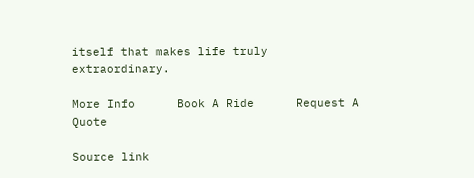itself that makes life truly extraordinary.

More Info      Book A Ride      Request A Quote

Source link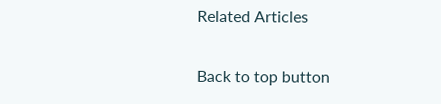Related Articles

Back to top button